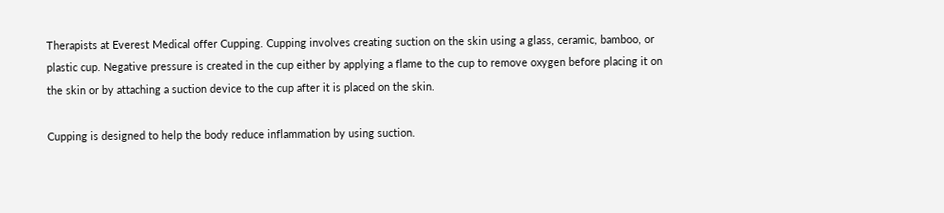Therapists at Everest Medical offer Cupping. Cupping involves creating suction on the skin using a glass, ceramic, bamboo, or plastic cup. Negative pressure is created in the cup either by applying a flame to the cup to remove oxygen before placing it on the skin or by attaching a suction device to the cup after it is placed on the skin.

Cupping is designed to help the body reduce inflammation by using suction.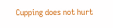Cupping does not hurt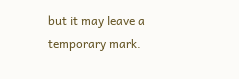but it may leave a temporary mark.